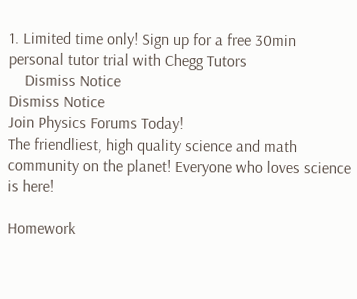1. Limited time only! Sign up for a free 30min personal tutor trial with Chegg Tutors
    Dismiss Notice
Dismiss Notice
Join Physics Forums Today!
The friendliest, high quality science and math community on the planet! Everyone who loves science is here!

Homework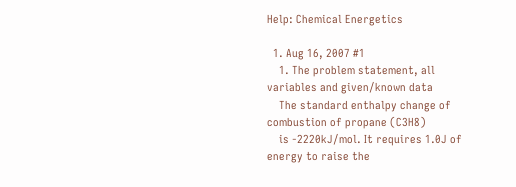Help: Chemical Energetics

  1. Aug 16, 2007 #1
    1. The problem statement, all variables and given/known data
    The standard enthalpy change of combustion of propane (C3H8)
    is -2220kJ/mol. It requires 1.0J of energy to raise the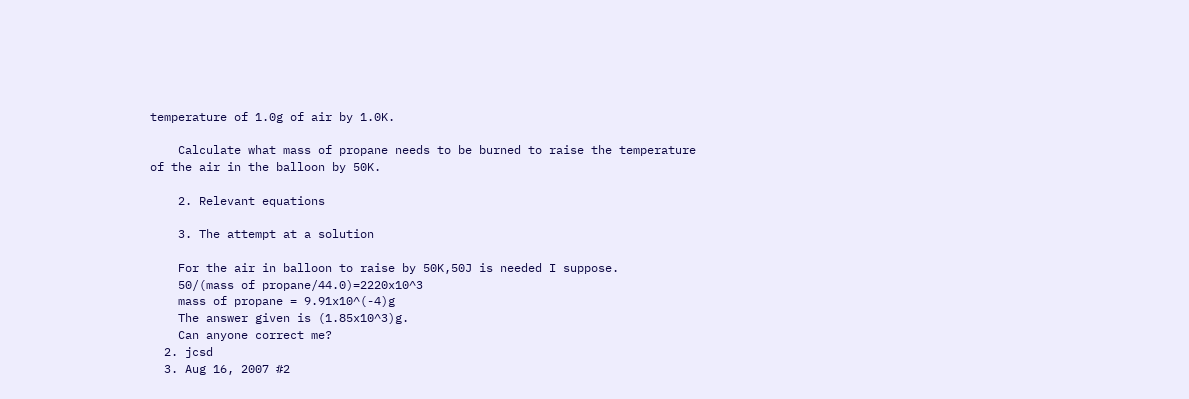temperature of 1.0g of air by 1.0K.

    Calculate what mass of propane needs to be burned to raise the temperature of the air in the balloon by 50K.

    2. Relevant equations

    3. The attempt at a solution

    For the air in balloon to raise by 50K,50J is needed I suppose.
    50/(mass of propane/44.0)=2220x10^3
    mass of propane = 9.91x10^(-4)g
    The answer given is (1.85x10^3)g.
    Can anyone correct me?
  2. jcsd
  3. Aug 16, 2007 #2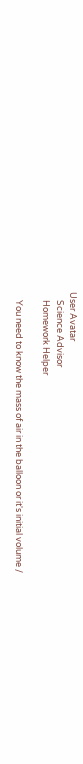User Avatar
    Science Advisor
    Homework Helper

    You need to know the mass of air in the balloon or it's initial volume /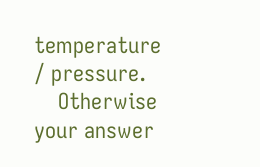temperature / pressure.
    Otherwise your answer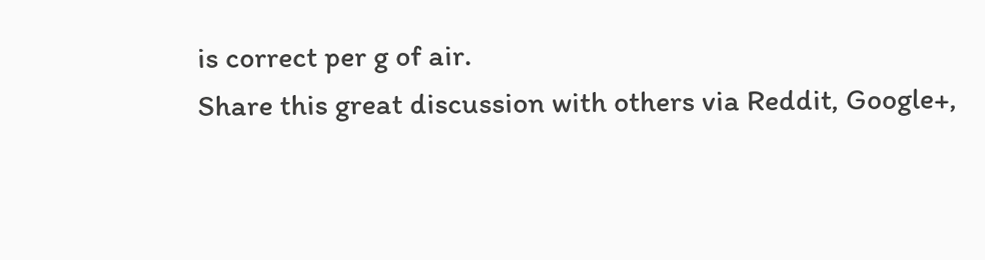is correct per g of air.
Share this great discussion with others via Reddit, Google+,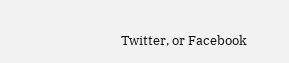Twitter, or Facebook